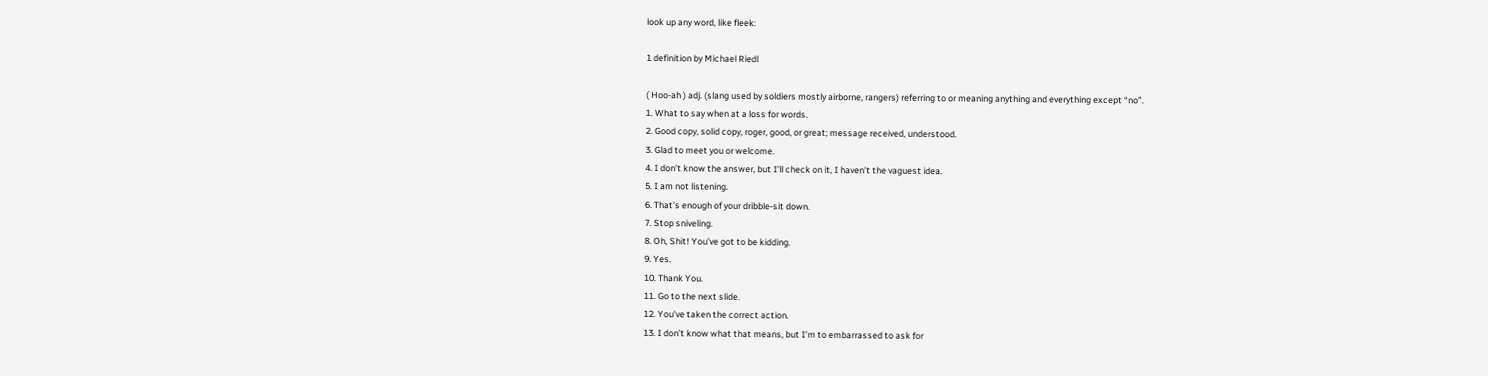look up any word, like fleek:

1 definition by Michael Riedl

( Hoo-ah ) adj. (slang used by soldiers mostly airborne, rangers) referring to or meaning anything and everything except “no”.
1. What to say when at a loss for words.
2. Good copy, solid copy, roger, good, or great; message received, understood.
3. Glad to meet you or welcome.
4. I don’t know the answer, but I’ll check on it, I haven’t the vaguest idea.
5. I am not listening.
6. That’s enough of your dribble-sit down.
7. Stop sniveling.
8. Oh, Shit! You’ve got to be kidding.
9. Yes.
10. Thank You.
11. Go to the next slide.
12. You’ve taken the correct action.
13. I don’t know what that means, but I’m to embarrassed to ask for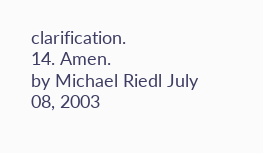clarification.
14. Amen.
by Michael Riedl July 08, 2003